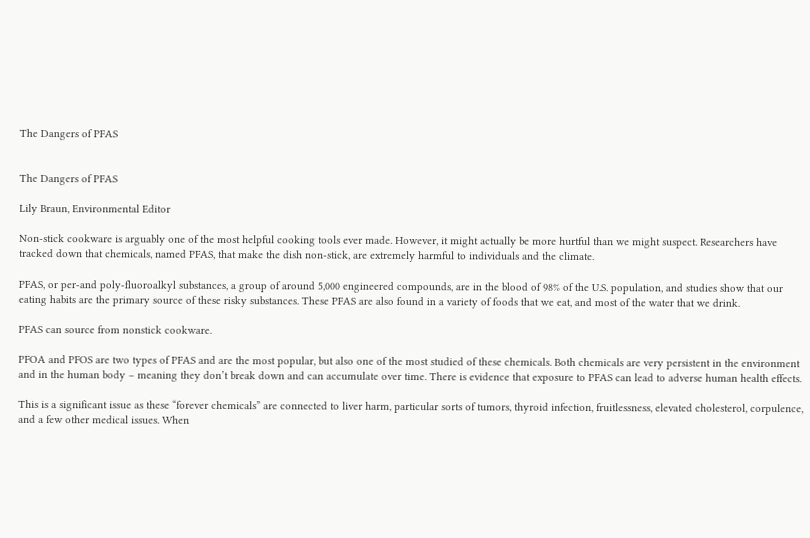The Dangers of PFAS


The Dangers of PFAS

Lily Braun, Environmental Editor

Non-stick cookware is arguably one of the most helpful cooking tools ever made. However, it might actually be more hurtful than we might suspect. Researchers have tracked down that chemicals, named PFAS, that make the dish non-stick, are extremely harmful to individuals and the climate.

PFAS, or per-and poly-fluoroalkyl substances, a group of around 5,000 engineered compounds, are in the blood of 98% of the U.S. population, and studies show that our eating habits are the primary source of these risky substances. These PFAS are also found in a variety of foods that we eat, and most of the water that we drink.

PFAS can source from nonstick cookware.

PFOA and PFOS are two types of PFAS and are the most popular, but also one of the most studied of these chemicals. Both chemicals are very persistent in the environment and in the human body – meaning they don’t break down and can accumulate over time. There is evidence that exposure to PFAS can lead to adverse human health effects.

This is a significant issue as these “forever chemicals” are connected to liver harm, particular sorts of tumors, thyroid infection, fruitlessness, elevated cholesterol, corpulence, and a few other medical issues. When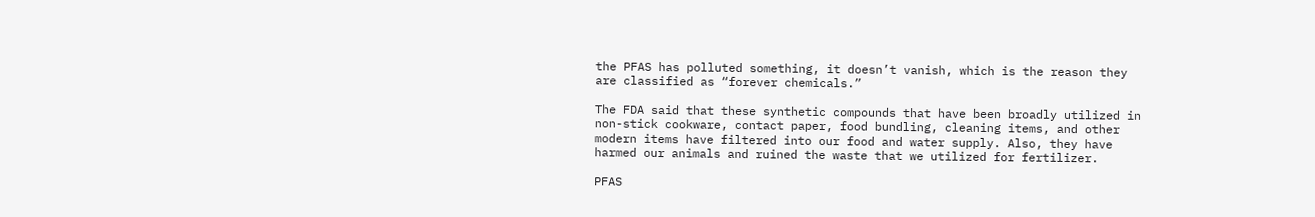the PFAS has polluted something, it doesn’t vanish, which is the reason they are classified as “forever chemicals.”

The FDA said that these synthetic compounds that have been broadly utilized in non-stick cookware, contact paper, food bundling, cleaning items, and other modern items have filtered into our food and water supply. Also, they have harmed our animals and ruined the waste that we utilized for fertilizer.

PFAS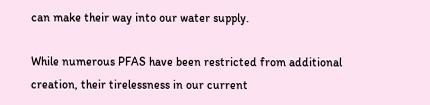can make their way into our water supply.

While numerous PFAS have been restricted from additional creation, their tirelessness in our current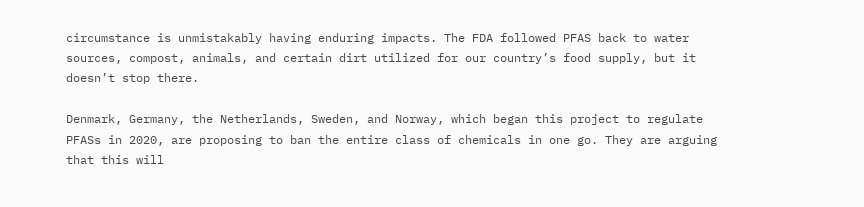circumstance is unmistakably having enduring impacts. The FDA followed PFAS back to water sources, compost, animals, and certain dirt utilized for our country’s food supply, but it doesn’t stop there.

Denmark, Germany, the Netherlands, Sweden, and Norway, which began this project to regulate PFASs in 2020, are proposing to ban the entire class of chemicals in one go. They are arguing that this will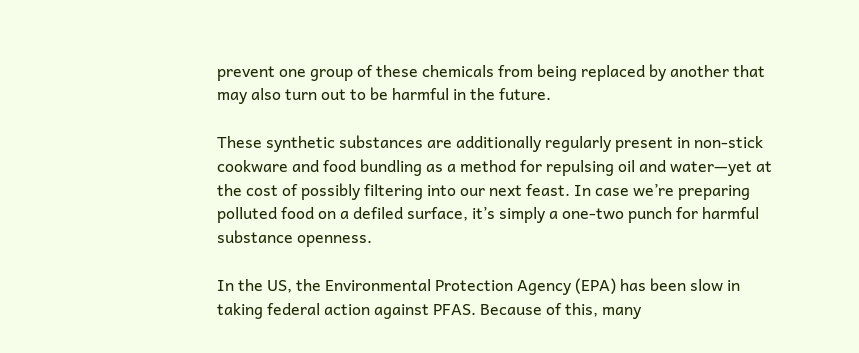prevent one group of these chemicals from being replaced by another that may also turn out to be harmful in the future.

These synthetic substances are additionally regularly present in non-stick cookware and food bundling as a method for repulsing oil and water—yet at the cost of possibly filtering into our next feast. In case we’re preparing polluted food on a defiled surface, it’s simply a one-two punch for harmful substance openness.

In the US, the Environmental Protection Agency (EPA) has been slow in taking federal action against PFAS. Because of this, many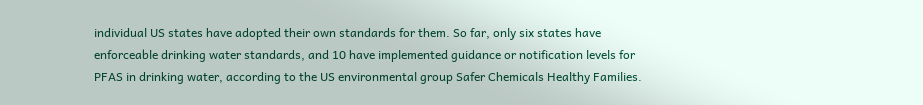individual US states have adopted their own standards for them. So far, only six states have enforceable drinking water standards, and 10 have implemented guidance or notification levels for PFAS in drinking water, according to the US environmental group Safer Chemicals Healthy Families.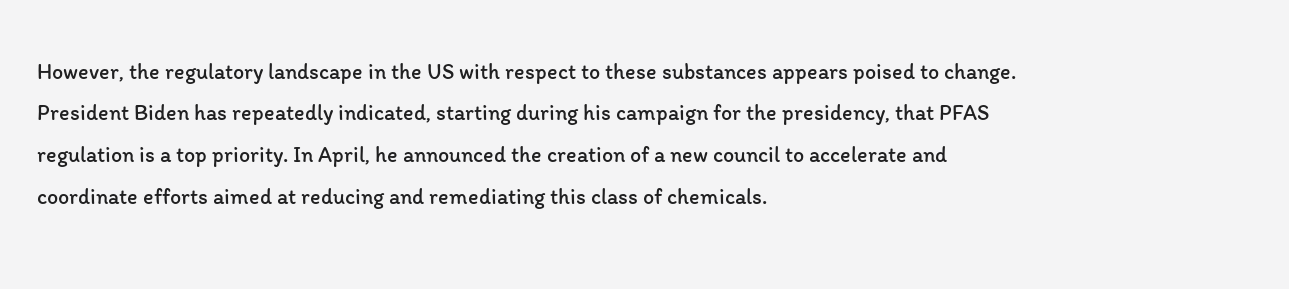However, the regulatory landscape in the US with respect to these substances appears poised to change. President Biden has repeatedly indicated, starting during his campaign for the presidency, that PFAS regulation is a top priority. In April, he announced the creation of a new council to accelerate and coordinate efforts aimed at reducing and remediating this class of chemicals.